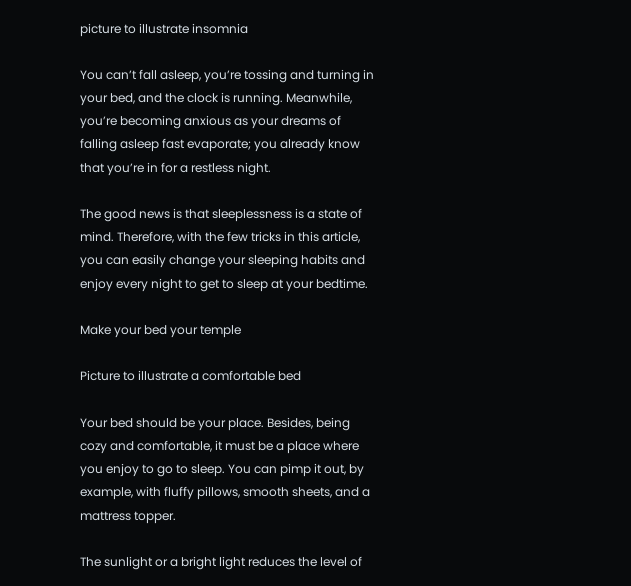picture to illustrate insomnia

You can’t fall asleep, you’re tossing and turning in your bed, and the clock is running. Meanwhile, you’re becoming anxious as your dreams of falling asleep fast evaporate; you already know that you’re in for a restless night.

The good news is that sleeplessness is a state of mind. Therefore, with the few tricks in this article, you can easily change your sleeping habits and enjoy every night to get to sleep at your bedtime.

Make your bed your temple

Picture to illustrate a comfortable bed

Your bed should be your place. Besides, being cozy and comfortable, it must be a place where you enjoy to go to sleep. You can pimp it out, by example, with fluffy pillows, smooth sheets, and a mattress topper.

The sunlight or a bright light reduces the level of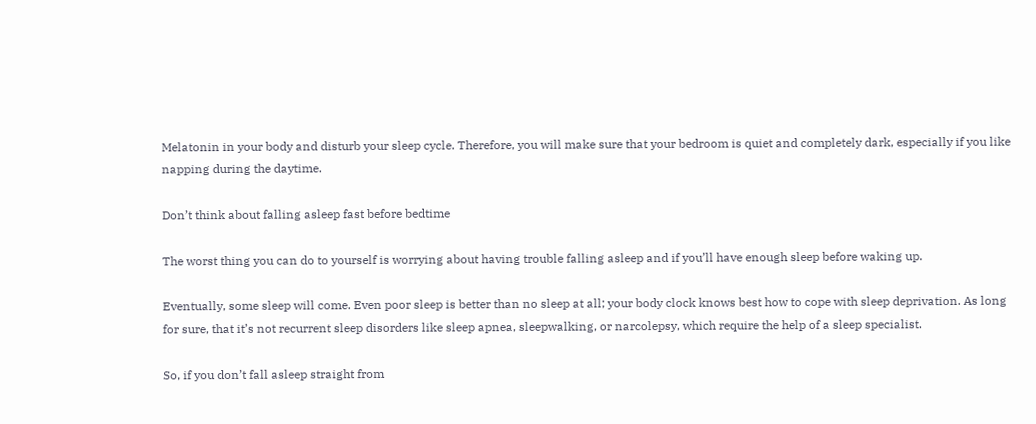Melatonin in your body and disturb your sleep cycle. Therefore, you will make sure that your bedroom is quiet and completely dark, especially if you like napping during the daytime.

Don’t think about falling asleep fast before bedtime

The worst thing you can do to yourself is worrying about having trouble falling asleep and if you’ll have enough sleep before waking up.

Eventually, some sleep will come. Even poor sleep is better than no sleep at all; your body clock knows best how to cope with sleep deprivation. As long for sure, that it’s not recurrent sleep disorders like sleep apnea, sleepwalking, or narcolepsy, which require the help of a sleep specialist.

So, if you don’t fall asleep straight from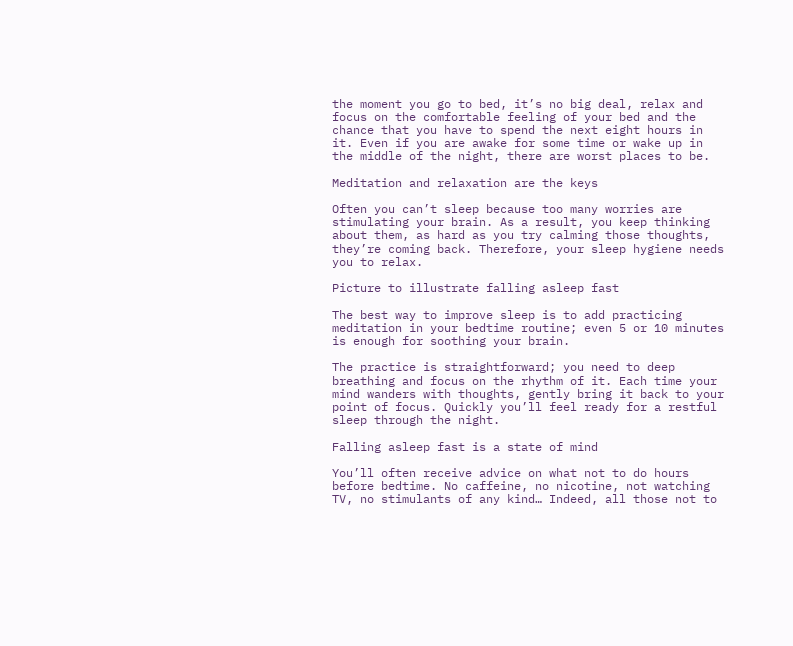the moment you go to bed, it’s no big deal, relax and focus on the comfortable feeling of your bed and the chance that you have to spend the next eight hours in it. Even if you are awake for some time or wake up in the middle of the night, there are worst places to be.

Meditation and relaxation are the keys

Often you can’t sleep because too many worries are stimulating your brain. As a result, you keep thinking about them, as hard as you try calming those thoughts, they’re coming back. Therefore, your sleep hygiene needs you to relax.

Picture to illustrate falling asleep fast

The best way to improve sleep is to add practicing meditation in your bedtime routine; even 5 or 10 minutes is enough for soothing your brain.

The practice is straightforward; you need to deep breathing and focus on the rhythm of it. Each time your mind wanders with thoughts, gently bring it back to your point of focus. Quickly you’ll feel ready for a restful sleep through the night.

Falling asleep fast is a state of mind

You’ll often receive advice on what not to do hours before bedtime. No caffeine, no nicotine, not watching TV, no stimulants of any kind… Indeed, all those not to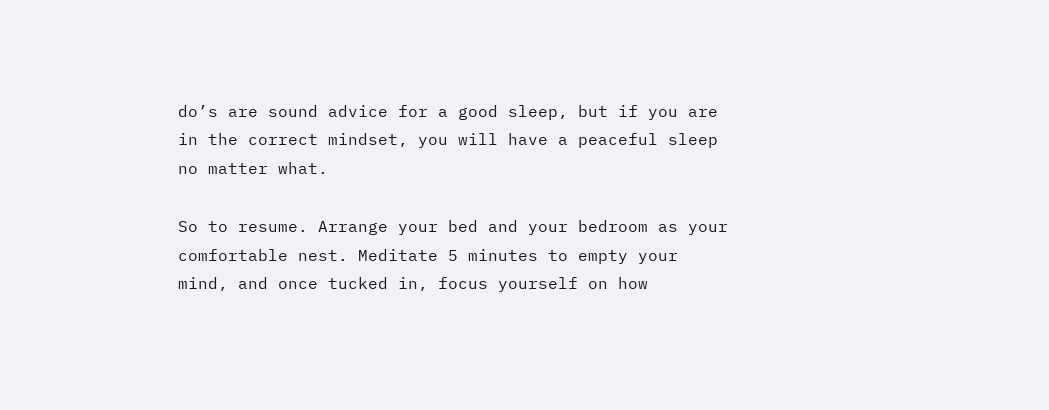do’s are sound advice for a good sleep, but if you are in the correct mindset, you will have a peaceful sleep no matter what.

So to resume. Arrange your bed and your bedroom as your comfortable nest. Meditate 5 minutes to empty your mind, and once tucked in, focus yourself on how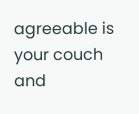agreeable is your couch and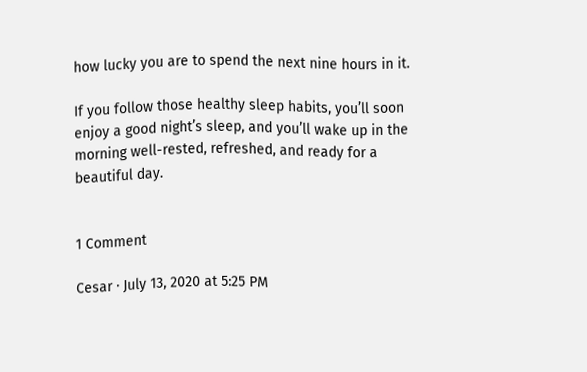how lucky you are to spend the next nine hours in it.

If you follow those healthy sleep habits, you’ll soon enjoy a good night’s sleep, and you’ll wake up in the morning well-rested, refreshed, and ready for a beautiful day.


1 Comment

Cesar · July 13, 2020 at 5:25 PM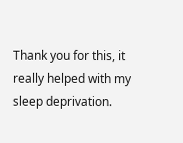Thank you for this, it really helped with my sleep deprivation.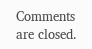Comments are closed.